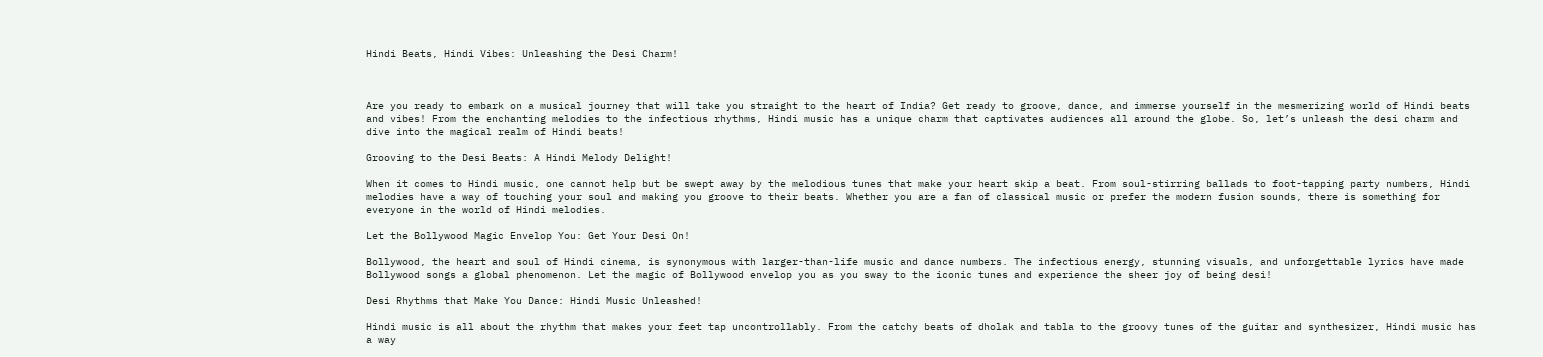Hindi Beats, Hindi Vibes: Unleashing the Desi Charm!



Are you ready to embark on a musical journey that will take you straight to the heart of India? Get ready to groove, dance, and immerse yourself in the mesmerizing world of Hindi beats and vibes! From the enchanting melodies to the infectious rhythms, Hindi music has a unique charm that captivates audiences all around the globe. So, let’s unleash the desi charm and dive into the magical realm of Hindi beats!

Grooving to the Desi Beats: A Hindi Melody Delight!

When it comes to Hindi music, one cannot help but be swept away by the melodious tunes that make your heart skip a beat. From soul-stirring ballads to foot-tapping party numbers, Hindi melodies have a way of touching your soul and making you groove to their beats. Whether you are a fan of classical music or prefer the modern fusion sounds, there is something for everyone in the world of Hindi melodies.

Let the Bollywood Magic Envelop You: Get Your Desi On!

Bollywood, the heart and soul of Hindi cinema, is synonymous with larger-than-life music and dance numbers. The infectious energy, stunning visuals, and unforgettable lyrics have made Bollywood songs a global phenomenon. Let the magic of Bollywood envelop you as you sway to the iconic tunes and experience the sheer joy of being desi!

Desi Rhythms that Make You Dance: Hindi Music Unleashed!

Hindi music is all about the rhythm that makes your feet tap uncontrollably. From the catchy beats of dholak and tabla to the groovy tunes of the guitar and synthesizer, Hindi music has a way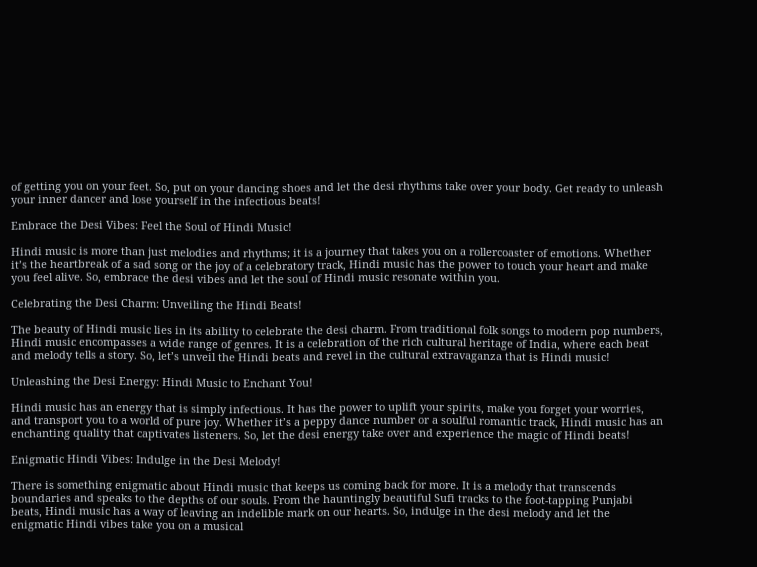of getting you on your feet. So, put on your dancing shoes and let the desi rhythms take over your body. Get ready to unleash your inner dancer and lose yourself in the infectious beats!

Embrace the Desi Vibes: Feel the Soul of Hindi Music!

Hindi music is more than just melodies and rhythms; it is a journey that takes you on a rollercoaster of emotions. Whether it’s the heartbreak of a sad song or the joy of a celebratory track, Hindi music has the power to touch your heart and make you feel alive. So, embrace the desi vibes and let the soul of Hindi music resonate within you.

Celebrating the Desi Charm: Unveiling the Hindi Beats!

The beauty of Hindi music lies in its ability to celebrate the desi charm. From traditional folk songs to modern pop numbers, Hindi music encompasses a wide range of genres. It is a celebration of the rich cultural heritage of India, where each beat and melody tells a story. So, let’s unveil the Hindi beats and revel in the cultural extravaganza that is Hindi music!

Unleashing the Desi Energy: Hindi Music to Enchant You!

Hindi music has an energy that is simply infectious. It has the power to uplift your spirits, make you forget your worries, and transport you to a world of pure joy. Whether it’s a peppy dance number or a soulful romantic track, Hindi music has an enchanting quality that captivates listeners. So, let the desi energy take over and experience the magic of Hindi beats!

Enigmatic Hindi Vibes: Indulge in the Desi Melody!

There is something enigmatic about Hindi music that keeps us coming back for more. It is a melody that transcends boundaries and speaks to the depths of our souls. From the hauntingly beautiful Sufi tracks to the foot-tapping Punjabi beats, Hindi music has a way of leaving an indelible mark on our hearts. So, indulge in the desi melody and let the enigmatic Hindi vibes take you on a musical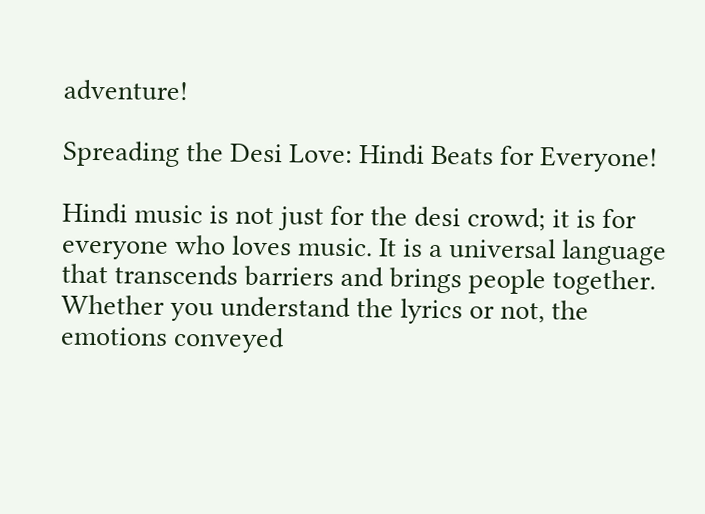adventure!

Spreading the Desi Love: Hindi Beats for Everyone!

Hindi music is not just for the desi crowd; it is for everyone who loves music. It is a universal language that transcends barriers and brings people together. Whether you understand the lyrics or not, the emotions conveyed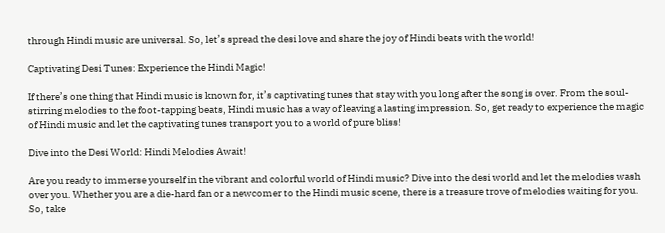through Hindi music are universal. So, let’s spread the desi love and share the joy of Hindi beats with the world!

Captivating Desi Tunes: Experience the Hindi Magic!

If there’s one thing that Hindi music is known for, it’s captivating tunes that stay with you long after the song is over. From the soul-stirring melodies to the foot-tapping beats, Hindi music has a way of leaving a lasting impression. So, get ready to experience the magic of Hindi music and let the captivating tunes transport you to a world of pure bliss!

Dive into the Desi World: Hindi Melodies Await!

Are you ready to immerse yourself in the vibrant and colorful world of Hindi music? Dive into the desi world and let the melodies wash over you. Whether you are a die-hard fan or a newcomer to the Hindi music scene, there is a treasure trove of melodies waiting for you. So, take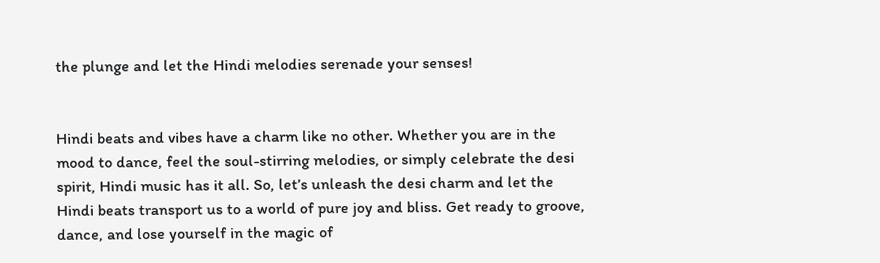the plunge and let the Hindi melodies serenade your senses!


Hindi beats and vibes have a charm like no other. Whether you are in the mood to dance, feel the soul-stirring melodies, or simply celebrate the desi spirit, Hindi music has it all. So, let’s unleash the desi charm and let the Hindi beats transport us to a world of pure joy and bliss. Get ready to groove, dance, and lose yourself in the magic of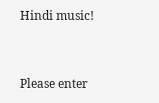Hindi music!


Please enter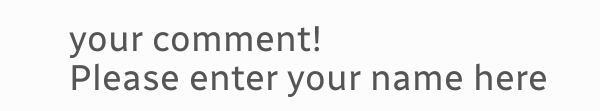your comment!
Please enter your name here